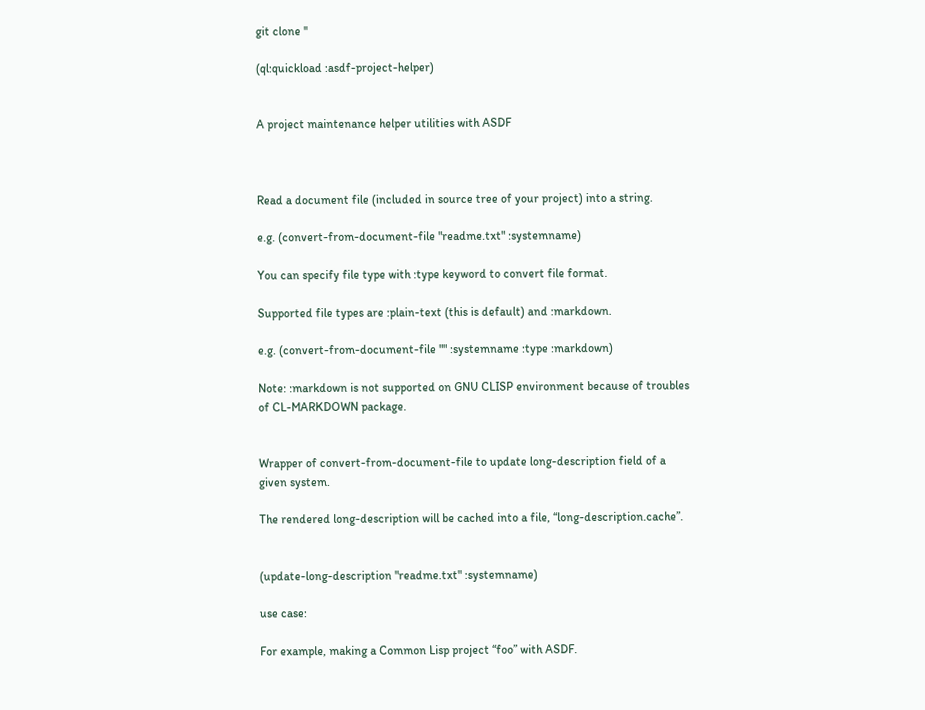git clone ''

(ql:quickload :asdf-project-helper)


A project maintenance helper utilities with ASDF



Read a document file (included in source tree of your project) into a string.

e.g. (convert-from-document-file "readme.txt" :systemname)

You can specify file type with :type keyword to convert file format.

Supported file types are :plain-text (this is default) and :markdown.

e.g. (convert-from-document-file "" :systemname :type :markdown)

Note: :markdown is not supported on GNU CLISP environment because of troubles of CL-MARKDOWN package.


Wrapper of convert-from-document-file to update long-description field of a given system.

The rendered long-description will be cached into a file, “long-description.cache”.


(update-long-description "readme.txt" :systemname)

use case:

For example, making a Common Lisp project “foo” with ASDF.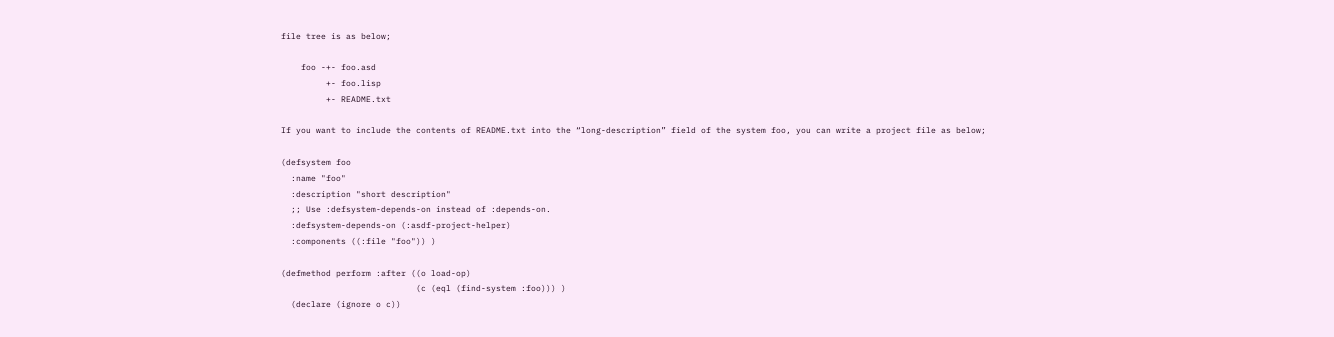file tree is as below;

    foo -+- foo.asd
         +- foo.lisp
         +- README.txt

If you want to include the contents of README.txt into the “long-description” field of the system foo, you can write a project file as below;

(defsystem foo
  :name "foo"
  :description "short description"
  ;; Use :defsystem-depends-on instead of :depends-on.
  :defsystem-depends-on (:asdf-project-helper)
  :components ((:file "foo")) )

(defmethod perform :after ((o load-op)
                           (c (eql (find-system :foo))) )
  (declare (ignore o c))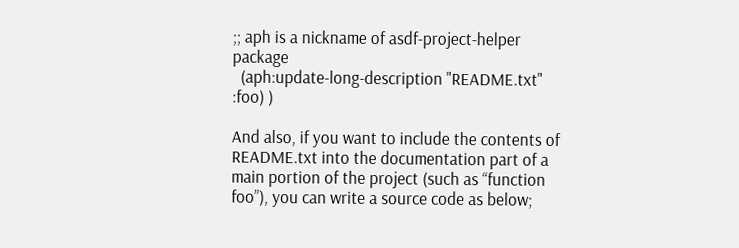;; aph is a nickname of asdf-project-helper package
  (aph:update-long-description "README.txt" :foo) )

And also, if you want to include the contents of README.txt into the documentation part of a main portion of the project (such as “function foo”), you can write a source code as below;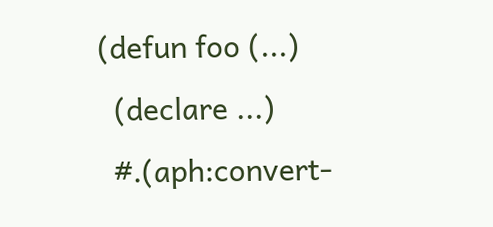(defun foo (...)
  (declare ...)
  #.(aph:convert-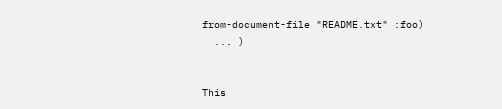from-document-file "README.txt" :foo)
  ... )


This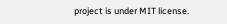project is under MIT license.